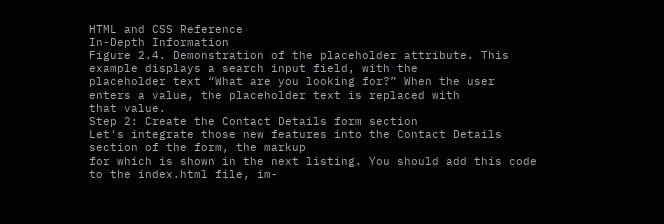HTML and CSS Reference
In-Depth Information
Figure 2.4. Demonstration of the placeholder attribute. This example displays a search input field, with the
placeholder text “What are you looking for?” When the user enters a value, the placeholder text is replaced with
that value.
Step 2: Create the Contact Details form section
Let's integrate those new features into the Contact Details section of the form, the markup
for which is shown in the next listing. You should add this code to the index.html file, im-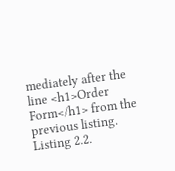mediately after the line <h1>Order Form</h1> from the previous listing.
Listing 2.2.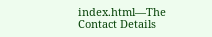index.html—The Contact Details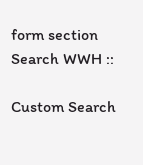form section
Search WWH ::

Custom Search